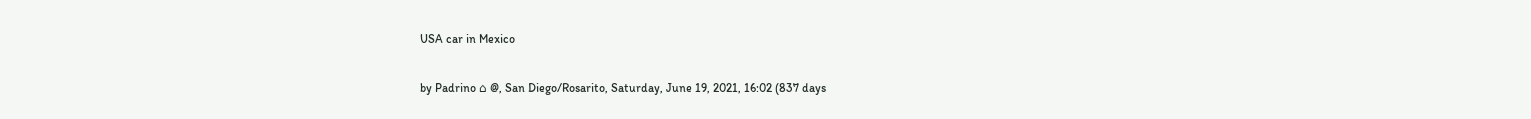USA car in Mexico

by Padrino ⌂ @, San Diego/Rosarito, Saturday, June 19, 2021, 16:02 (837 days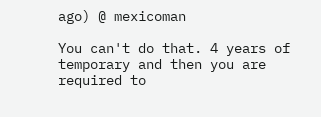ago) @ mexicoman

You can't do that. 4 years of temporary and then you are required to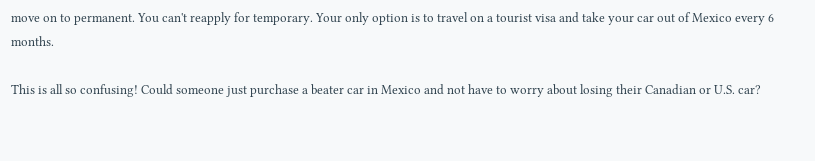move on to permanent. You can't reapply for temporary. Your only option is to travel on a tourist visa and take your car out of Mexico every 6 months.

This is all so confusing! Could someone just purchase a beater car in Mexico and not have to worry about losing their Canadian or U.S. car?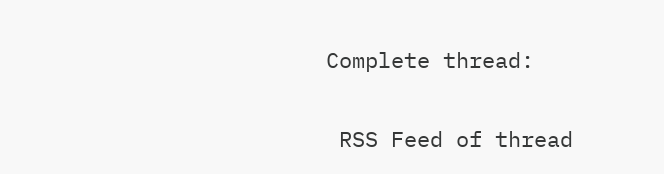Complete thread:

 RSS Feed of thread